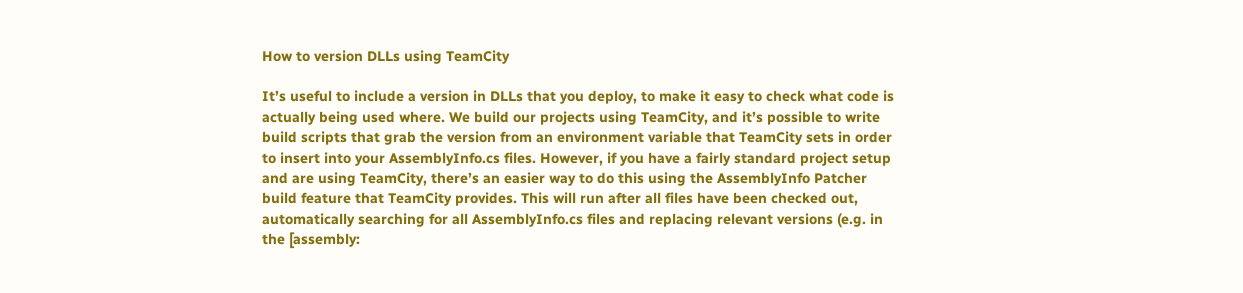How to version DLLs using TeamCity

It’s useful to include a version in DLLs that you deploy, to make it easy to check what code is actually being used where. We build our projects using TeamCity, and it’s possible to write build scripts that grab the version from an environment variable that TeamCity sets in order to insert into your AssemblyInfo.cs files. However, if you have a fairly standard project setup and are using TeamCity, there’s an easier way to do this using the AssemblyInfo Patcher build feature that TeamCity provides. This will run after all files have been checked out, automatically searching for all AssemblyInfo.cs files and replacing relevant versions (e.g. in the [assembly: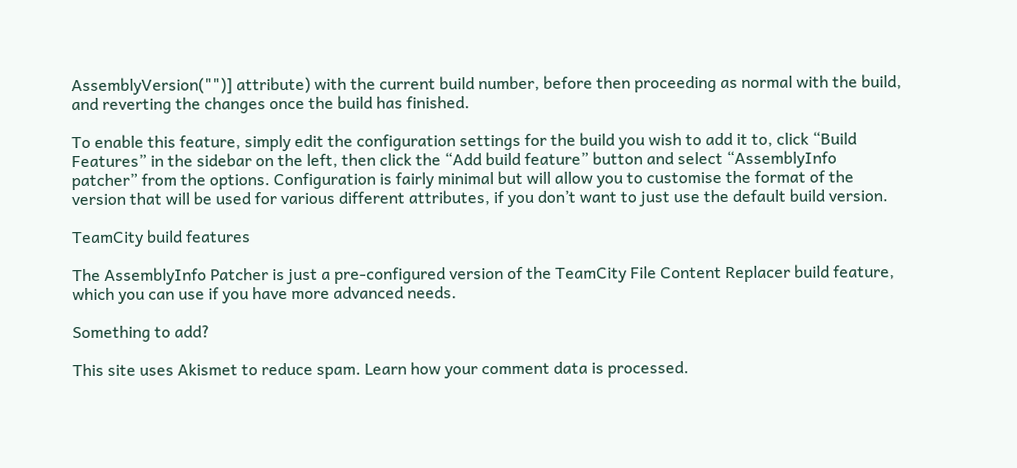AssemblyVersion("")] attribute) with the current build number, before then proceeding as normal with the build, and reverting the changes once the build has finished.

To enable this feature, simply edit the configuration settings for the build you wish to add it to, click “Build Features” in the sidebar on the left, then click the “Add build feature” button and select “AssemblyInfo patcher” from the options. Configuration is fairly minimal but will allow you to customise the format of the version that will be used for various different attributes, if you don’t want to just use the default build version.

TeamCity build features

The AssemblyInfo Patcher is just a pre-configured version of the TeamCity File Content Replacer build feature, which you can use if you have more advanced needs.

Something to add?

This site uses Akismet to reduce spam. Learn how your comment data is processed.